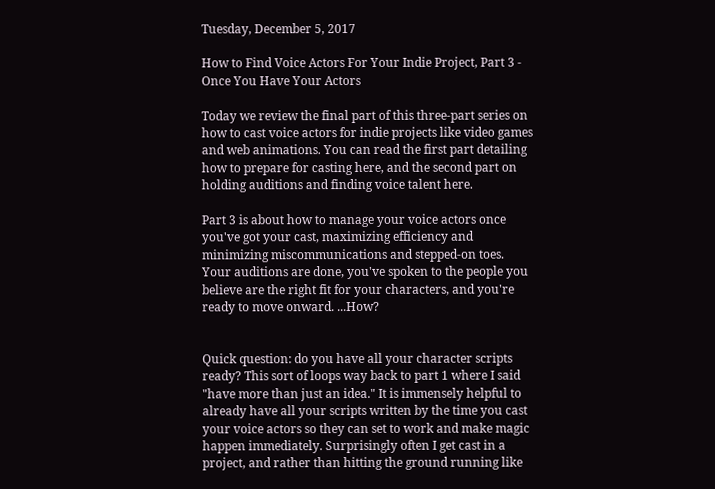Tuesday, December 5, 2017

How to Find Voice Actors For Your Indie Project, Part 3 - Once You Have Your Actors

Today we review the final part of this three-part series on how to cast voice actors for indie projects like video games and web animations. You can read the first part detailing how to prepare for casting here, and the second part on holding auditions and finding voice talent here.

Part 3 is about how to manage your voice actors once you've got your cast, maximizing efficiency and minimizing miscommunications and stepped-on toes. Your auditions are done, you've spoken to the people you believe are the right fit for your characters, and you're ready to move onward. ...How?


Quick question: do you have all your character scripts ready? This sort of loops way back to part 1 where I said "have more than just an idea." It is immensely helpful to already have all your scripts written by the time you cast your voice actors so they can set to work and make magic happen immediately. Surprisingly often I get cast in a project, and rather than hitting the ground running like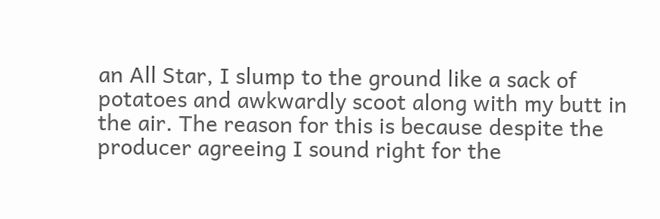an All Star, I slump to the ground like a sack of potatoes and awkwardly scoot along with my butt in the air. The reason for this is because despite the producer agreeing I sound right for the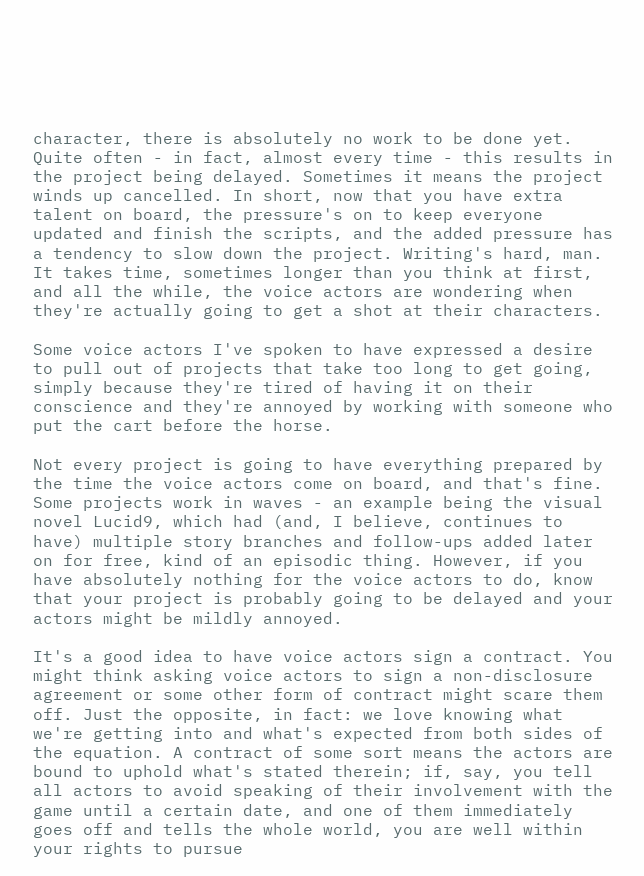character, there is absolutely no work to be done yet. Quite often - in fact, almost every time - this results in the project being delayed. Sometimes it means the project winds up cancelled. In short, now that you have extra talent on board, the pressure's on to keep everyone updated and finish the scripts, and the added pressure has a tendency to slow down the project. Writing's hard, man. It takes time, sometimes longer than you think at first, and all the while, the voice actors are wondering when they're actually going to get a shot at their characters.

Some voice actors I've spoken to have expressed a desire to pull out of projects that take too long to get going, simply because they're tired of having it on their conscience and they're annoyed by working with someone who put the cart before the horse.

Not every project is going to have everything prepared by the time the voice actors come on board, and that's fine. Some projects work in waves - an example being the visual novel Lucid9, which had (and, I believe, continues to have) multiple story branches and follow-ups added later on for free, kind of an episodic thing. However, if you have absolutely nothing for the voice actors to do, know that your project is probably going to be delayed and your actors might be mildly annoyed.

It's a good idea to have voice actors sign a contract. You might think asking voice actors to sign a non-disclosure agreement or some other form of contract might scare them off. Just the opposite, in fact: we love knowing what we're getting into and what's expected from both sides of the equation. A contract of some sort means the actors are bound to uphold what's stated therein; if, say, you tell all actors to avoid speaking of their involvement with the game until a certain date, and one of them immediately goes off and tells the whole world, you are well within your rights to pursue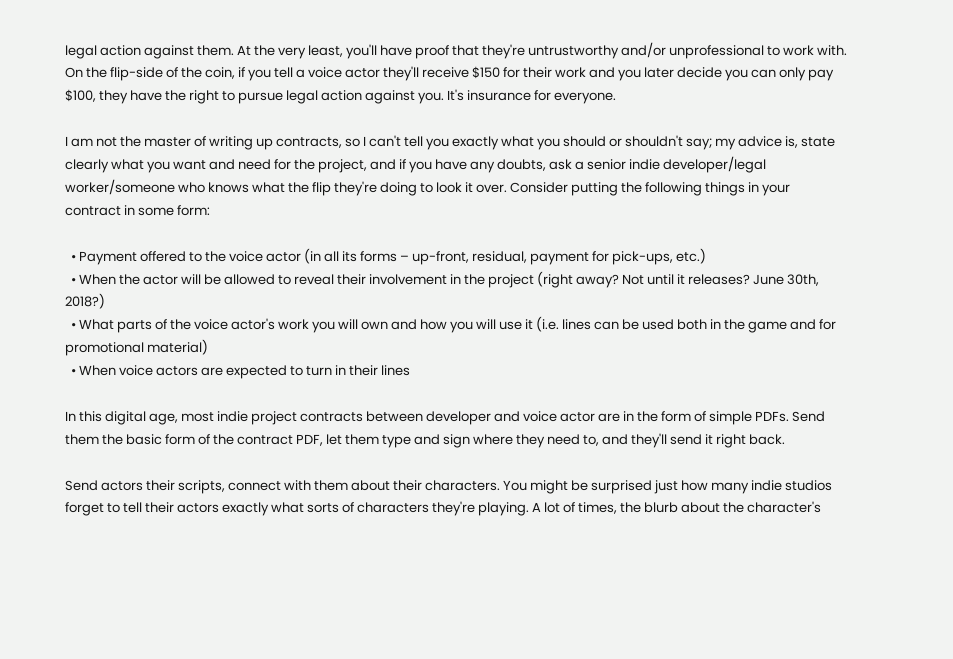legal action against them. At the very least, you'll have proof that they're untrustworthy and/or unprofessional to work with. On the flip-side of the coin, if you tell a voice actor they'll receive $150 for their work and you later decide you can only pay $100, they have the right to pursue legal action against you. It's insurance for everyone.

I am not the master of writing up contracts, so I can't tell you exactly what you should or shouldn't say; my advice is, state clearly what you want and need for the project, and if you have any doubts, ask a senior indie developer/legal worker/someone who knows what the flip they're doing to look it over. Consider putting the following things in your contract in some form:

  • Payment offered to the voice actor (in all its forms – up-front, residual, payment for pick-ups, etc.)
  • When the actor will be allowed to reveal their involvement in the project (right away? Not until it releases? June 30th, 2018?)
  • What parts of the voice actor's work you will own and how you will use it (i.e. lines can be used both in the game and for promotional material)
  • When voice actors are expected to turn in their lines

In this digital age, most indie project contracts between developer and voice actor are in the form of simple PDFs. Send them the basic form of the contract PDF, let them type and sign where they need to, and they'll send it right back.

Send actors their scripts, connect with them about their characters. You might be surprised just how many indie studios forget to tell their actors exactly what sorts of characters they're playing. A lot of times, the blurb about the character's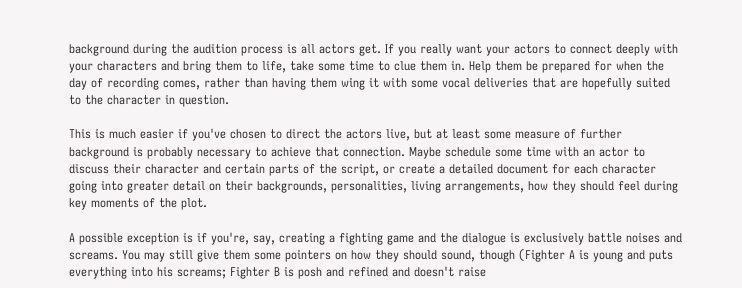background during the audition process is all actors get. If you really want your actors to connect deeply with your characters and bring them to life, take some time to clue them in. Help them be prepared for when the day of recording comes, rather than having them wing it with some vocal deliveries that are hopefully suited to the character in question.

This is much easier if you've chosen to direct the actors live, but at least some measure of further background is probably necessary to achieve that connection. Maybe schedule some time with an actor to discuss their character and certain parts of the script, or create a detailed document for each character going into greater detail on their backgrounds, personalities, living arrangements, how they should feel during key moments of the plot.

A possible exception is if you're, say, creating a fighting game and the dialogue is exclusively battle noises and screams. You may still give them some pointers on how they should sound, though (Fighter A is young and puts everything into his screams; Fighter B is posh and refined and doesn't raise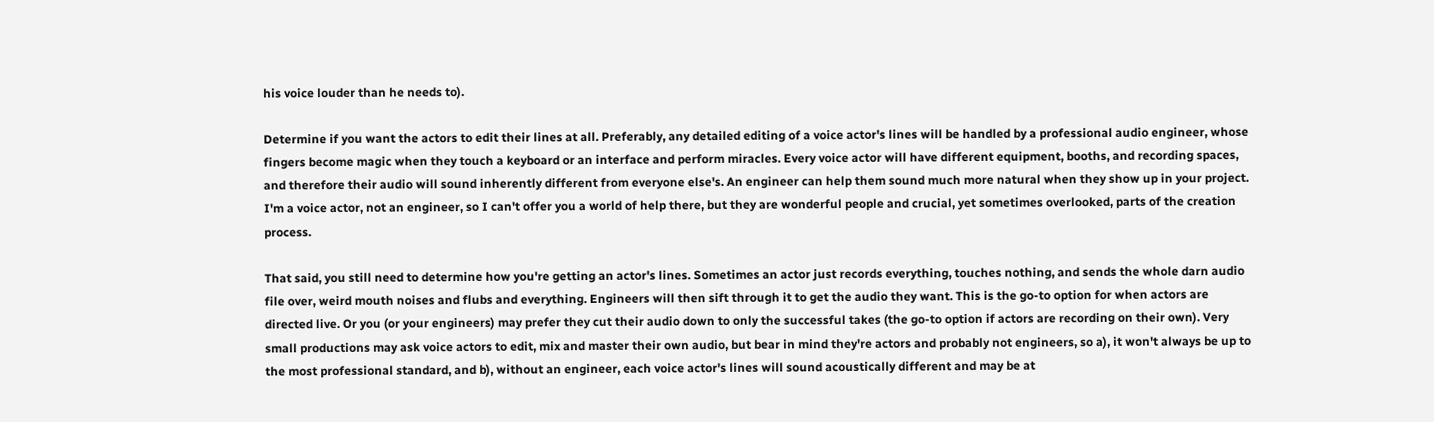his voice louder than he needs to).

Determine if you want the actors to edit their lines at all. Preferably, any detailed editing of a voice actor's lines will be handled by a professional audio engineer, whose fingers become magic when they touch a keyboard or an interface and perform miracles. Every voice actor will have different equipment, booths, and recording spaces, and therefore their audio will sound inherently different from everyone else's. An engineer can help them sound much more natural when they show up in your project. I'm a voice actor, not an engineer, so I can't offer you a world of help there, but they are wonderful people and crucial, yet sometimes overlooked, parts of the creation process.

That said, you still need to determine how you're getting an actor's lines. Sometimes an actor just records everything, touches nothing, and sends the whole darn audio file over, weird mouth noises and flubs and everything. Engineers will then sift through it to get the audio they want. This is the go-to option for when actors are directed live. Or you (or your engineers) may prefer they cut their audio down to only the successful takes (the go-to option if actors are recording on their own). Very small productions may ask voice actors to edit, mix and master their own audio, but bear in mind they're actors and probably not engineers, so a), it won't always be up to the most professional standard, and b), without an engineer, each voice actor's lines will sound acoustically different and may be at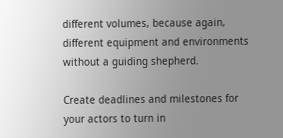different volumes, because again, different equipment and environments without a guiding shepherd.

Create deadlines and milestones for your actors to turn in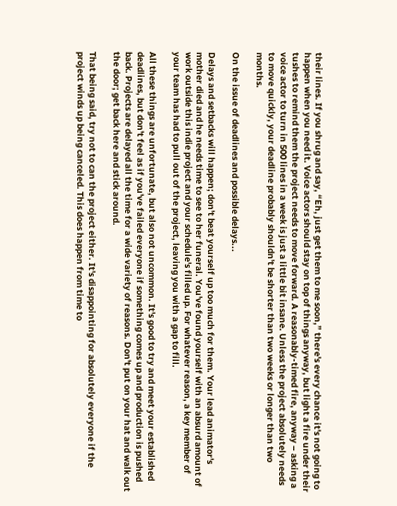their lines. If you shrug and say, “Eh, just get them to me soon,” there's every chance it's not going to happen when you need it. Voice actors should stay on top of things anyway, but light a fire under their tushes to remind them the project needs to move forward. A reasonably-timed fire, anyway – asking a voice actor to turn in 500 lines in a week is just a little bit insane. Unless the project absolutely needs to move quickly, your deadline probably shouldn't be shorter than two weeks or longer than two months.

On the issue of deadlines and possible delays...

Delays and setbacks will happen; don't beat yourself up too much for them. Your lead animator's mother died and he needs time to see to her funeral. You've found yourself with an absurd amount of work outside this indie project and your schedule's filled up. For whatever reason, a key member of your team has had to pull out of the project, leaving you with a gap to fill.

All these things are unfortunate, but also not uncommon. It's good to try and meet your established deadlines, but don't feel as if you've failed everyone if something comes up and production is pushed back. Projects are delayed all the time for a wide variety of reasons. Don't put on your hat and walk out the door; get back here and stick around.

That being said, try not to can the project either. It's disappointing for absolutely everyone if the project winds up being canceled. This does happen from time to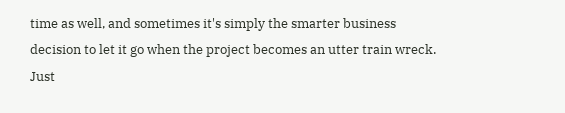time as well, and sometimes it's simply the smarter business decision to let it go when the project becomes an utter train wreck. Just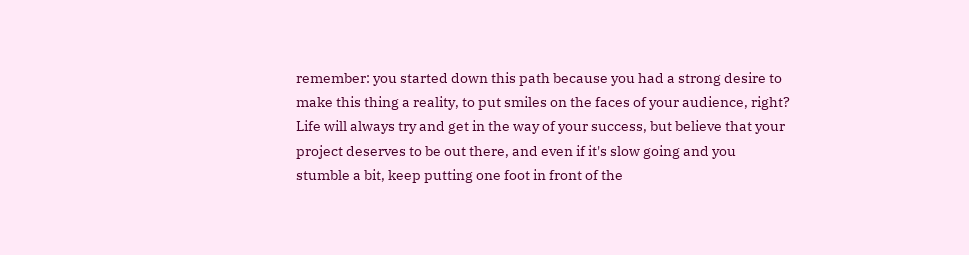remember: you started down this path because you had a strong desire to make this thing a reality, to put smiles on the faces of your audience, right? Life will always try and get in the way of your success, but believe that your project deserves to be out there, and even if it's slow going and you stumble a bit, keep putting one foot in front of the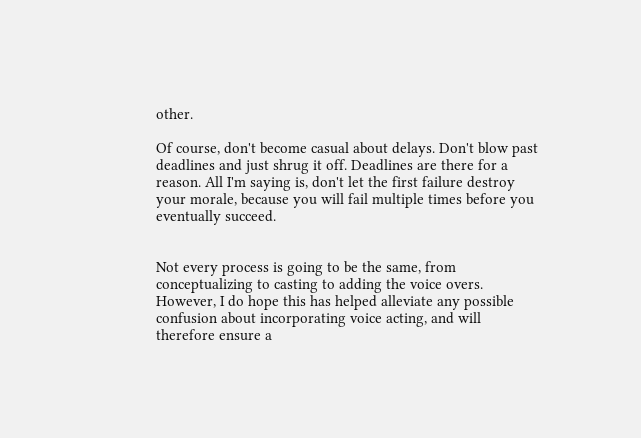other.

Of course, don't become casual about delays. Don't blow past deadlines and just shrug it off. Deadlines are there for a reason. All I'm saying is, don't let the first failure destroy your morale, because you will fail multiple times before you eventually succeed.


Not every process is going to be the same, from conceptualizing to casting to adding the voice overs. However, I do hope this has helped alleviate any possible confusion about incorporating voice acting, and will therefore ensure a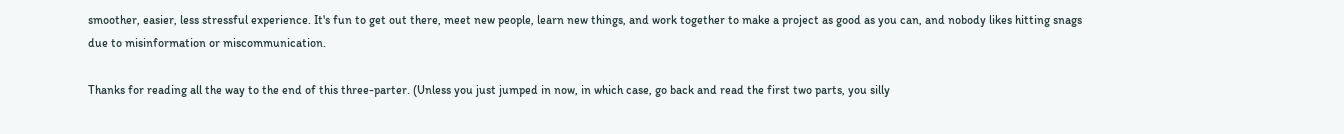smoother, easier, less stressful experience. It's fun to get out there, meet new people, learn new things, and work together to make a project as good as you can, and nobody likes hitting snags due to misinformation or miscommunication.

Thanks for reading all the way to the end of this three-parter. (Unless you just jumped in now, in which case, go back and read the first two parts, you silly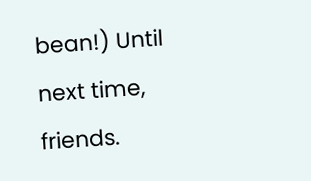bean!) Until next time, friends.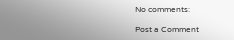No comments:

Post a Comment